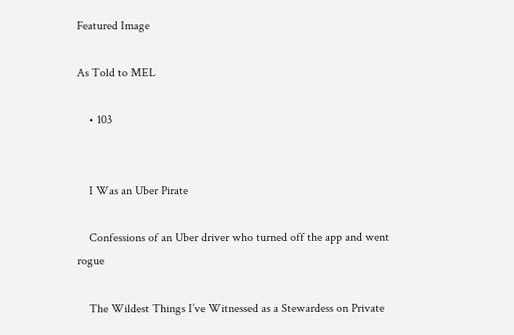Featured Image

As Told to MEL

    • 103


    I Was an Uber Pirate

    Confessions of an Uber driver who turned off the app and went rogue

    The Wildest Things I’ve Witnessed as a Stewardess on Private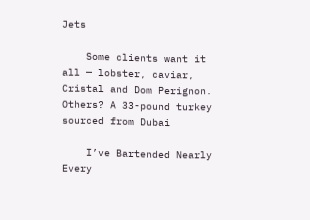Jets

    Some clients want it all — lobster, caviar, Cristal and Dom Perignon. Others? A 33-pound turkey sourced from Dubai

    I’ve Bartended Nearly Every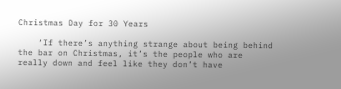Christmas Day for 30 Years

    ‘If there’s anything strange about being behind the bar on Christmas, it’s the people who are really down and feel like they don’t have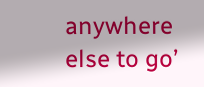anywhere else to go’